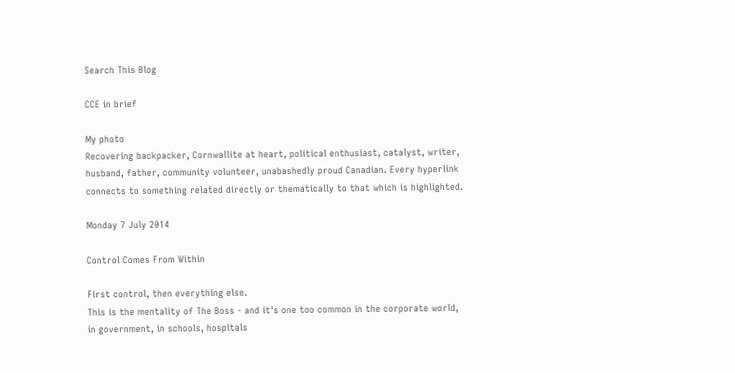Search This Blog

CCE in brief

My photo
Recovering backpacker, Cornwallite at heart, political enthusiast, catalyst, writer, husband, father, community volunteer, unabashedly proud Canadian. Every hyperlink connects to something related directly or thematically to that which is highlighted.

Monday 7 July 2014

Control Comes From Within

First control, then everything else.
This is the mentality of The Boss - and it's one too common in the corporate world, in government, in schools, hospitals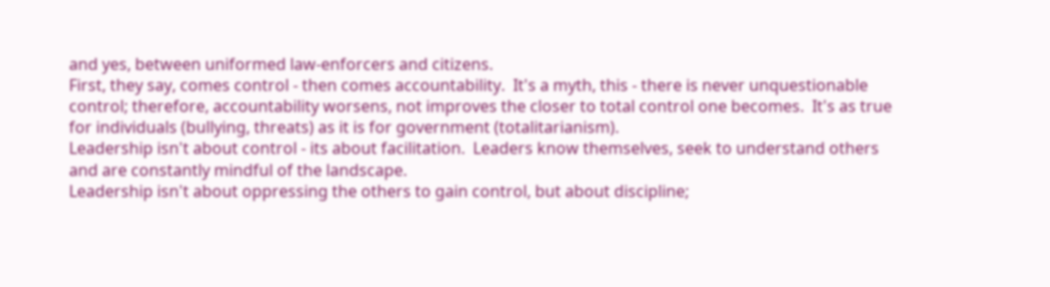and yes, between uniformed law-enforcers and citizens.
First, they say, comes control - then comes accountability.  It's a myth, this - there is never unquestionable control; therefore, accountability worsens, not improves the closer to total control one becomes.  It's as true for individuals (bullying, threats) as it is for government (totalitarianism).
Leadership isn't about control - its about facilitation.  Leaders know themselves, seek to understand others and are constantly mindful of the landscape.
Leadership isn't about oppressing the others to gain control, but about discipline;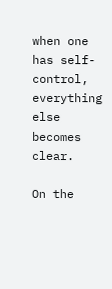when one has self-control, everything else becomes clear.

On the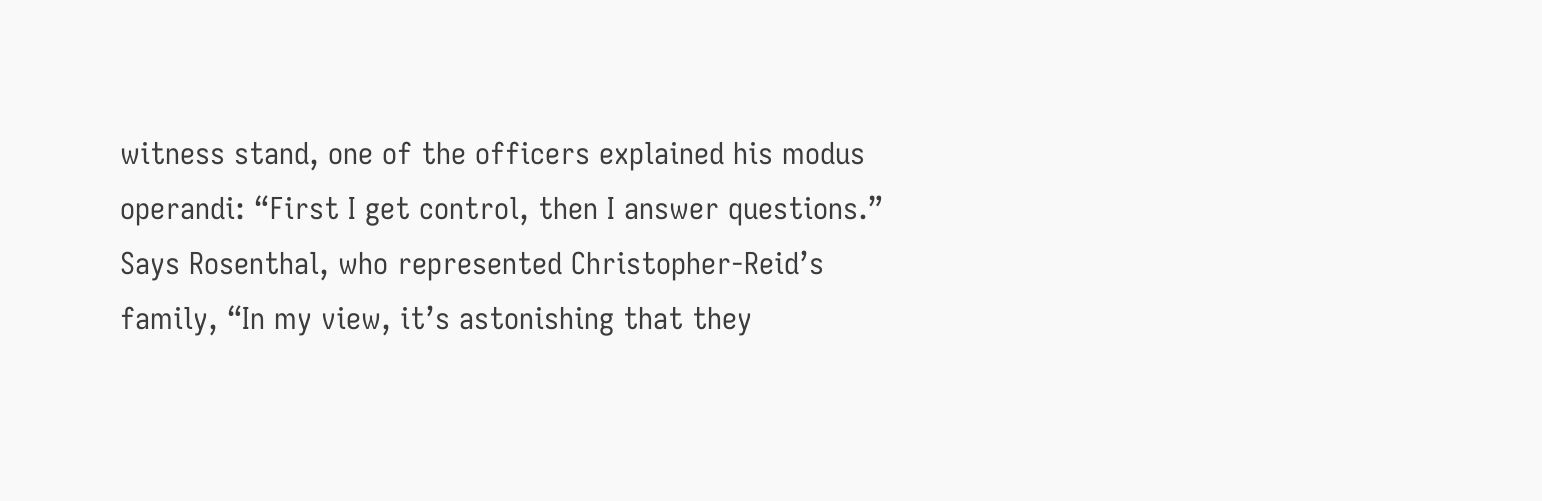witness stand, one of the officers explained his modus operandi: “First I get control, then I answer questions.” Says Rosenthal, who represented Christopher-Reid’s family, “In my view, it’s astonishing that they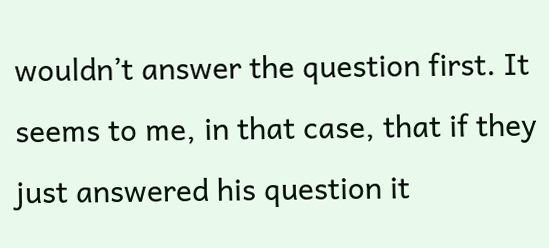wouldn’t answer the question first. It seems to me, in that case, that if they just answered his question it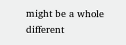might be a whole different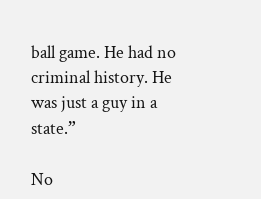ball game. He had no criminal history. He was just a guy in a state.”

No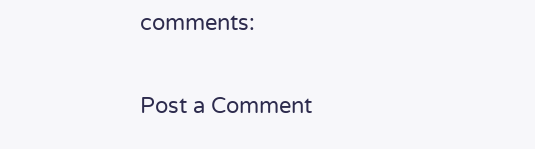comments:

Post a Comment